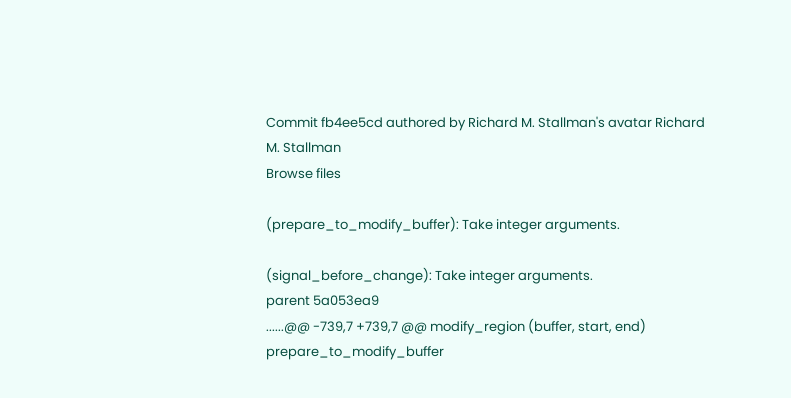Commit fb4ee5cd authored by Richard M. Stallman's avatar Richard M. Stallman
Browse files

(prepare_to_modify_buffer): Take integer arguments.

(signal_before_change): Take integer arguments.
parent 5a053ea9
......@@ -739,7 +739,7 @@ modify_region (buffer, start, end)
prepare_to_modify_buffer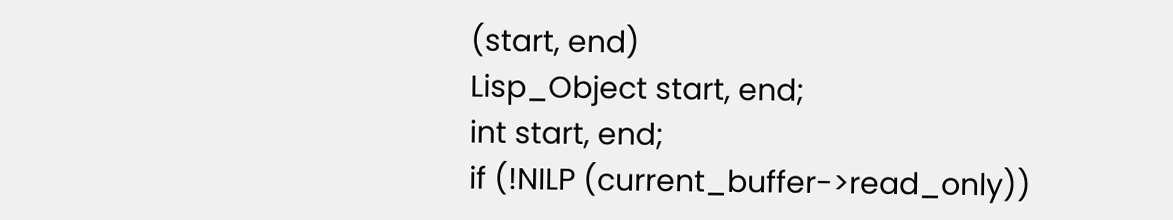(start, end)
Lisp_Object start, end;
int start, end;
if (!NILP (current_buffer->read_only))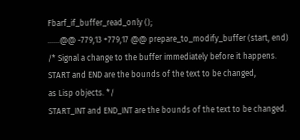Fbarf_if_buffer_read_only ();
......@@ -779,13 +779,17 @@ prepare_to_modify_buffer (start, end)
/* Signal a change to the buffer immediately before it happens.
START and END are the bounds of the text to be changed,
as Lisp objects. */
START_INT and END_INT are the bounds of the text to be changed.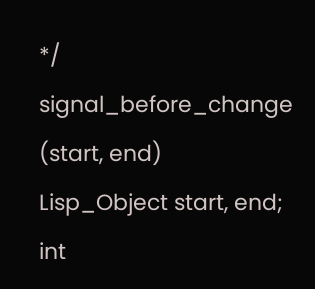*/
signal_before_change (start, end)
Lisp_Object start, end;
int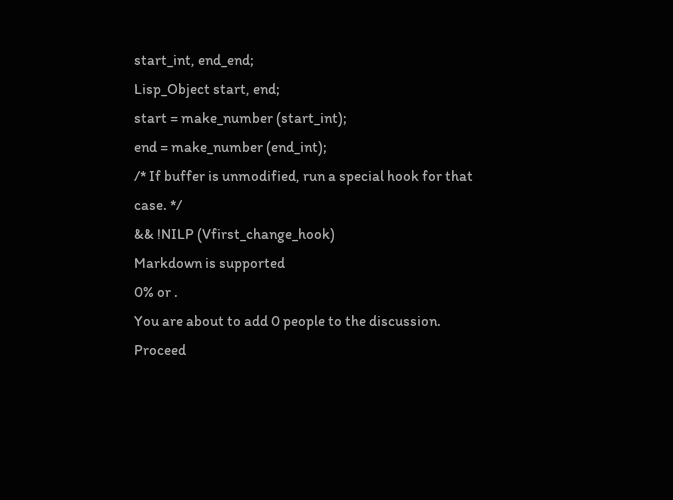start_int, end_end;
Lisp_Object start, end;
start = make_number (start_int);
end = make_number (end_int);
/* If buffer is unmodified, run a special hook for that case. */
&& !NILP (Vfirst_change_hook)
Markdown is supported
0% or .
You are about to add 0 people to the discussion. Proceed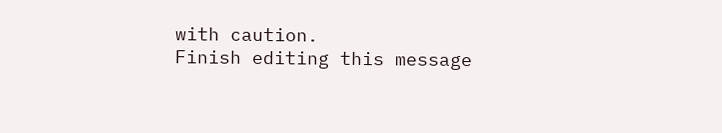with caution.
Finish editing this message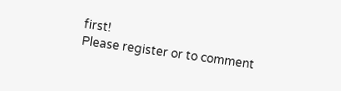first!
Please register or to comment